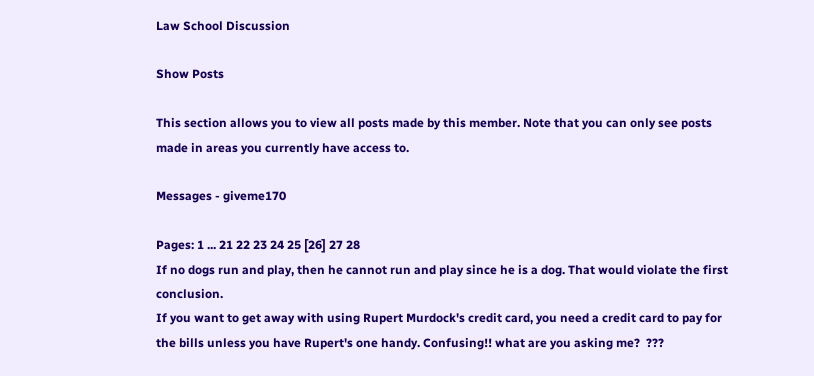Law School Discussion

Show Posts

This section allows you to view all posts made by this member. Note that you can only see posts made in areas you currently have access to.

Messages - giveme170

Pages: 1 ... 21 22 23 24 25 [26] 27 28
If no dogs run and play, then he cannot run and play since he is a dog. That would violate the first conclusion.
If you want to get away with using Rupert Murdock's credit card, you need a credit card to pay for the bills unless you have Rupert's one handy. Confusing!! what are you asking me?  ???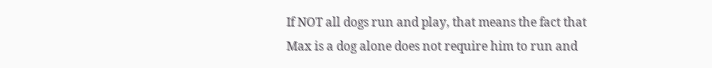If NOT all dogs run and play, that means the fact that Max is a dog alone does not require him to run and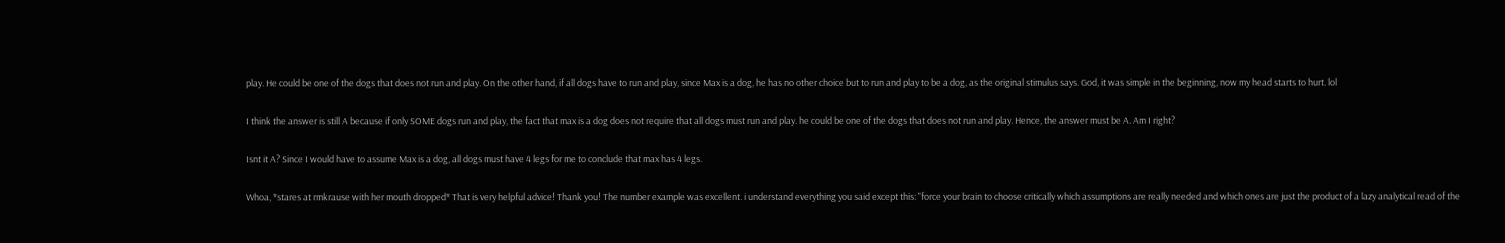play. He could be one of the dogs that does not run and play. On the other hand, if all dogs have to run and play, since Max is a dog, he has no other choice but to run and play to be a dog, as the original stimulus says. God, it was simple in the beginning, now my head starts to hurt. lol

I think the answer is still A because if only SOME dogs run and play, the fact that max is a dog does not require that all dogs must run and play. he could be one of the dogs that does not run and play. Hence, the answer must be A. Am I right?

Isnt it A? Since I would have to assume Max is a dog, all dogs must have 4 legs for me to conclude that max has 4 legs.

Whoa, *stares at rmkrause with her mouth dropped* That is very helpful advice! Thank you! The number example was excellent. i understand everything you said except this: "force your brain to choose critically which assumptions are really needed and which ones are just the product of a lazy analytical read of the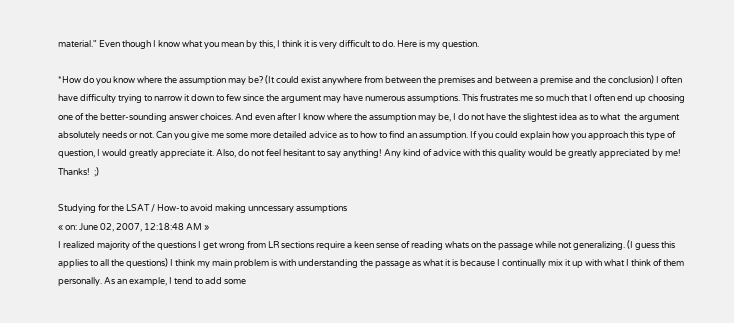material." Even though I know what you mean by this, I think it is very difficult to do. Here is my question.

*How do you know where the assumption may be? (It could exist anywhere from between the premises and between a premise and the conclusion) I often have difficulty trying to narrow it down to few since the argument may have numerous assumptions. This frustrates me so much that I often end up choosing one of the better-sounding answer choices. And even after I know where the assumption may be, I do not have the slightest idea as to what  the argument absolutely needs or not. Can you give me some more detailed advice as to how to find an assumption. If you could explain how you approach this type of question, I would greatly appreciate it. Also, do not feel hesitant to say anything! Any kind of advice with this quality would be greatly appreciated by me! Thanks!  ;)

Studying for the LSAT / How-to avoid making unncessary assumptions
« on: June 02, 2007, 12:18:48 AM »
I realized majority of the questions I get wrong from LR sections require a keen sense of reading whats on the passage while not generalizing. (I guess this applies to all the questions) I think my main problem is with understanding the passage as what it is because I continually mix it up with what I think of them personally. As an example, I tend to add some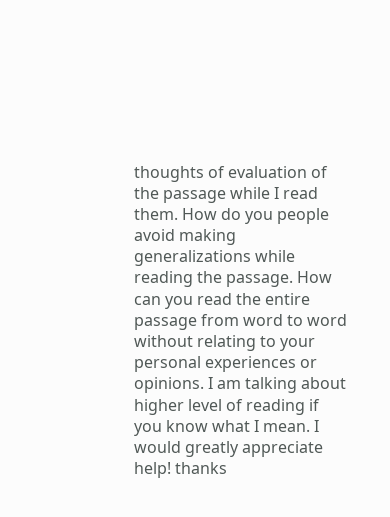thoughts of evaluation of the passage while I read them. How do you people avoid making generalizations while reading the passage. How can you read the entire passage from word to word without relating to your personal experiences or opinions. I am talking about higher level of reading if you know what I mean. I would greatly appreciate help! thanks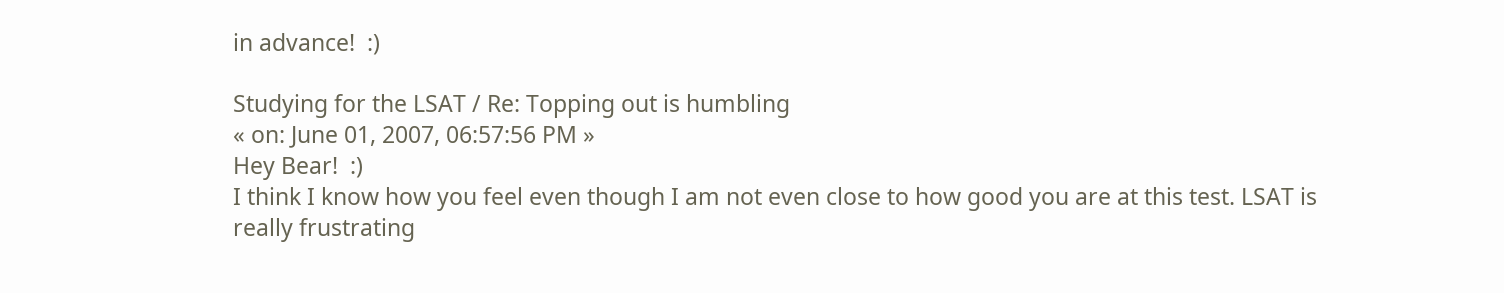in advance!  :)

Studying for the LSAT / Re: Topping out is humbling
« on: June 01, 2007, 06:57:56 PM »
Hey Bear!  :)
I think I know how you feel even though I am not even close to how good you are at this test. LSAT is really frustrating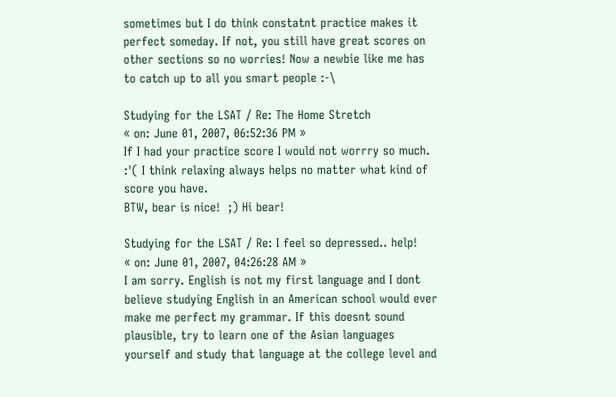sometimes but I do think constatnt practice makes it perfect someday. If not, you still have great scores on other sections so no worries! Now a newbie like me has to catch up to all you smart people :-\

Studying for the LSAT / Re: The Home Stretch
« on: June 01, 2007, 06:52:36 PM »
If I had your practice score I would not worrry so much.  :'( I think relaxing always helps no matter what kind of score you have.
BTW, bear is nice!  ;) Hi bear!

Studying for the LSAT / Re: I feel so depressed.. help!
« on: June 01, 2007, 04:26:28 AM »
I am sorry. English is not my first language and I dont believe studying English in an American school would ever make me perfect my grammar. If this doesnt sound plausible, try to learn one of the Asian languages yourself and study that language at the college level and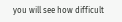you will see how difficult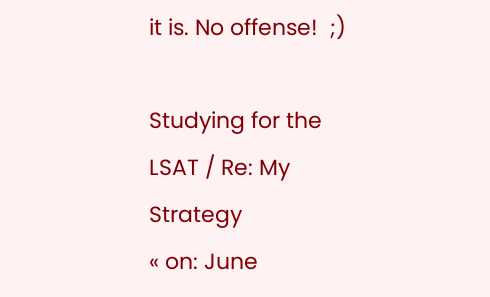it is. No offense!  ;)

Studying for the LSAT / Re: My Strategy
« on: June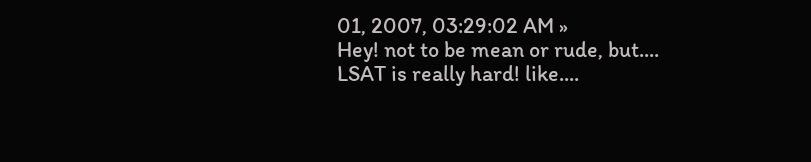01, 2007, 03:29:02 AM »
Hey! not to be mean or rude, but.... LSAT is really hard! like....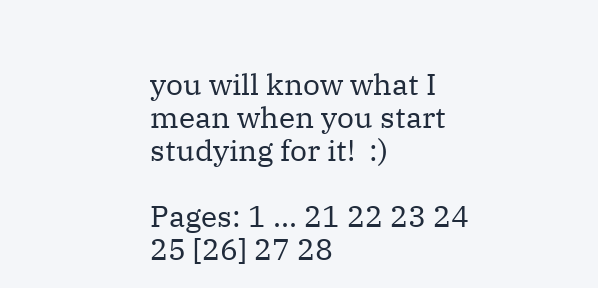you will know what I mean when you start studying for it!  :)

Pages: 1 ... 21 22 23 24 25 [26] 27 28